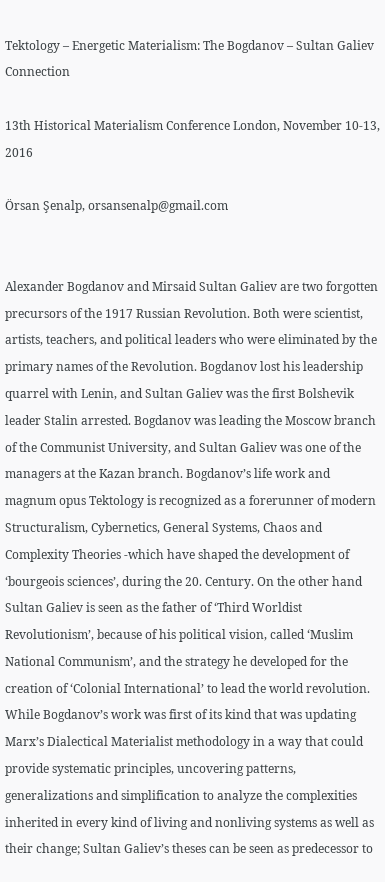Tektology – Energetic Materialism: The Bogdanov – Sultan Galiev Connection

13th Historical Materialism Conference London, November 10-13, 2016

Örsan Şenalp, orsansenalp@gmail.com


Alexander Bogdanov and Mirsaid Sultan Galiev are two forgotten precursors of the 1917 Russian Revolution. Both were scientist, artists, teachers, and political leaders who were eliminated by the primary names of the Revolution. Bogdanov lost his leadership quarrel with Lenin, and Sultan Galiev was the first Bolshevik leader Stalin arrested. Bogdanov was leading the Moscow branch of the Communist University, and Sultan Galiev was one of the managers at the Kazan branch. Bogdanov’s life work and magnum opus Tektology is recognized as a forerunner of modern Structuralism, Cybernetics, General Systems, Chaos and Complexity Theories -which have shaped the development of ‘bourgeois sciences’, during the 20. Century. On the other hand Sultan Galiev is seen as the father of ‘Third Worldist Revolutionism’, because of his political vision, called ‘Muslim National Communism’, and the strategy he developed for the creation of ‘Colonial International’ to lead the world revolution. While Bogdanov’s work was first of its kind that was updating Marx’s Dialectical Materialist methodology in a way that could provide systematic principles, uncovering patterns, generalizations and simplification to analyze the complexities inherited in every kind of living and nonliving systems as well as their change; Sultan Galiev’s theses can be seen as predecessor to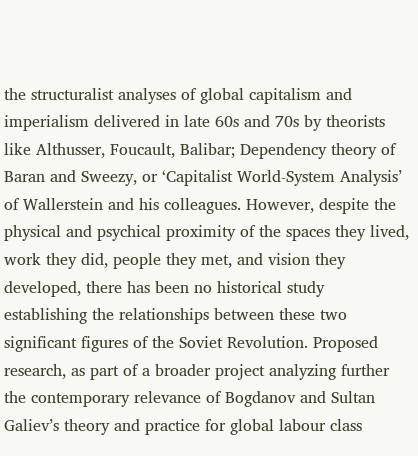the structuralist analyses of global capitalism and imperialism delivered in late 60s and 70s by theorists like Althusser, Foucault, Balibar; Dependency theory of Baran and Sweezy, or ‘Capitalist World-System Analysis’ of Wallerstein and his colleagues. However, despite the physical and psychical proximity of the spaces they lived, work they did, people they met, and vision they developed, there has been no historical study establishing the relationships between these two significant figures of the Soviet Revolution. Proposed research, as part of a broader project analyzing further the contemporary relevance of Bogdanov and Sultan Galiev’s theory and practice for global labour class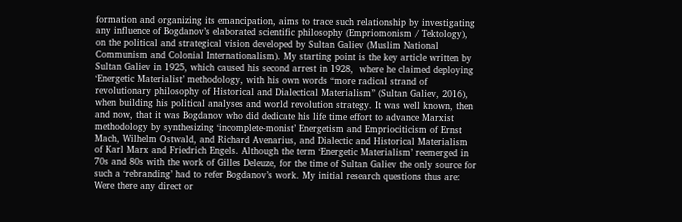formation and organizing its emancipation, aims to trace such relationship by investigating any influence of Bogdanov’s elaborated scientific philosophy (Empriomonism / Tektology), on the political and strategical vision developed by Sultan Galiev (Muslim National Communism and Colonial Internationalism). My starting point is the key article written by Sultan Galiev in 1925, which caused his second arrest in 1928,  where he claimed deploying ‘Energetic Materialist’ methodology, with his own words “more radical strand of revolutionary philosophy of Historical and Dialectical Materialism” (Sultan Galiev, 2016), when building his political analyses and world revolution strategy. It was well known, then and now, that it was Bogdanov who did dedicate his life time effort to advance Marxist methodology by synthesizing ‘incomplete-monist’ Energetism and Empriociticism of Ernst Mach, Wilhelm Ostwald, and Richard Avenarius, and Dialectic and Historical Materialism of Karl Marx and Friedrich Engels. Although the term ‘Energetic Materialism’ reemerged in 70s and 80s with the work of Gilles Deleuze, for the time of Sultan Galiev the only source for  such a ‘rebranding’ had to refer Bogdanov’s work. My initial research questions thus are: Were there any direct or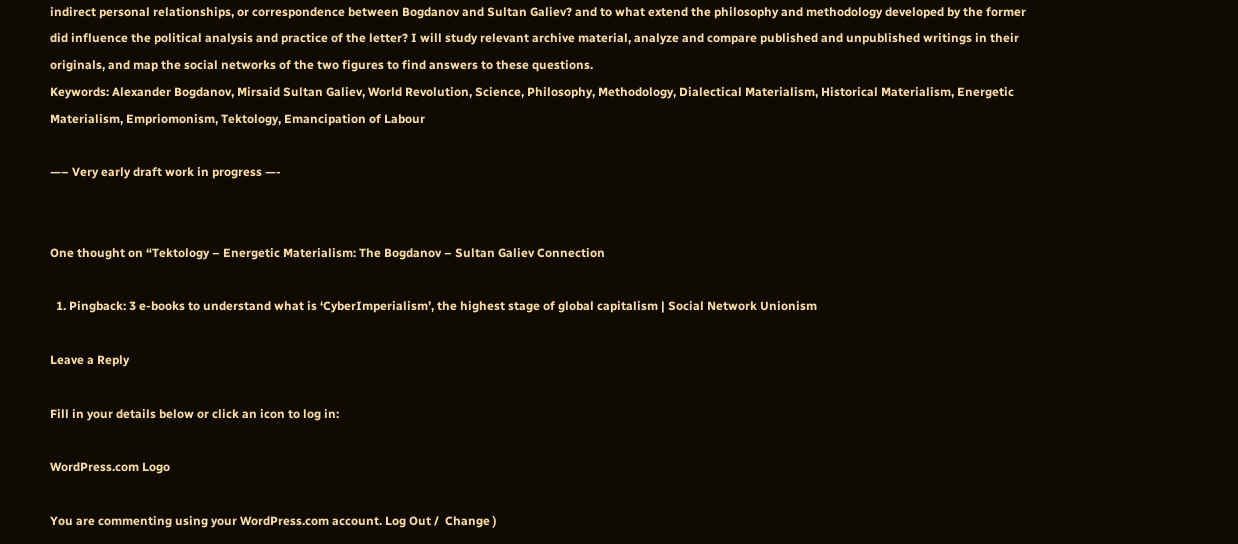indirect personal relationships, or correspondence between Bogdanov and Sultan Galiev? and to what extend the philosophy and methodology developed by the former did influence the political analysis and practice of the letter? I will study relevant archive material, analyze and compare published and unpublished writings in their originals, and map the social networks of the two figures to find answers to these questions.
Keywords: Alexander Bogdanov, Mirsaid Sultan Galiev, World Revolution, Science, Philosophy, Methodology, Dialectical Materialism, Historical Materialism, Energetic Materialism, Empriomonism, Tektology, Emancipation of Labour

—– Very early draft work in progress —-


One thought on “Tektology – Energetic Materialism: The Bogdanov – Sultan Galiev Connection

  1. Pingback: 3 e-books to understand what is ‘CyberImperialism’, the highest stage of global capitalism | Social Network Unionism

Leave a Reply

Fill in your details below or click an icon to log in:

WordPress.com Logo

You are commenting using your WordPress.com account. Log Out /  Change )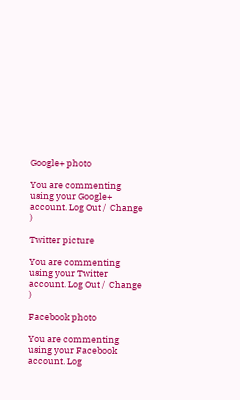Google+ photo

You are commenting using your Google+ account. Log Out /  Change )

Twitter picture

You are commenting using your Twitter account. Log Out /  Change )

Facebook photo

You are commenting using your Facebook account. Log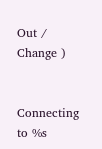Out /  Change )


Connecting to %s